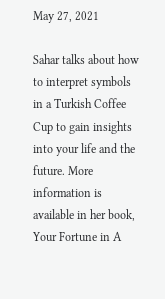May 27, 2021

Sahar talks about how to interpret symbols in a Turkish Coffee Cup to gain insights into your life and the future. More information is available in her book, Your Fortune in A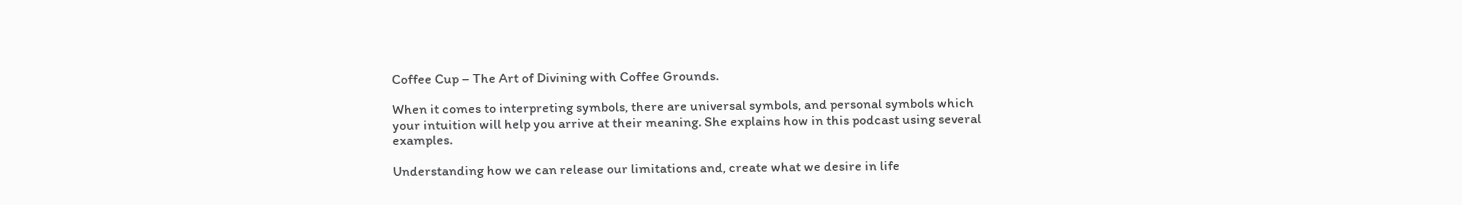Coffee Cup – The Art of Divining with Coffee Grounds.

When it comes to interpreting symbols, there are universal symbols, and personal symbols which your intuition will help you arrive at their meaning. She explains how in this podcast using several examples.

Understanding how we can release our limitations and, create what we desire in life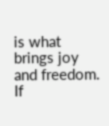is what brings joy and freedom. If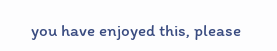you have enjoyed this, please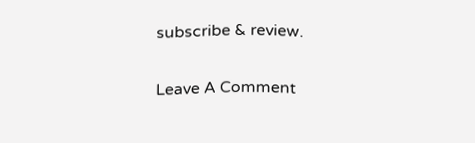subscribe & review.

Leave A Comment